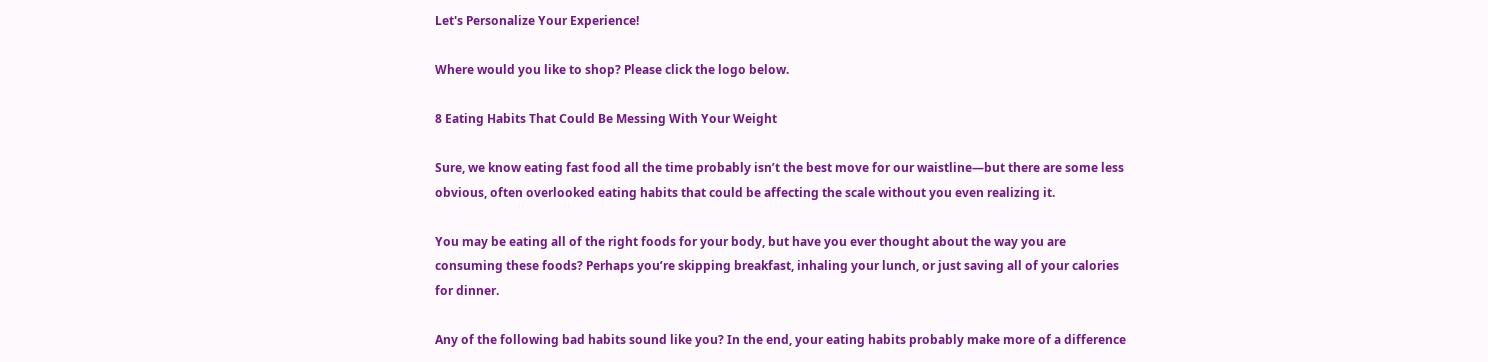Let's Personalize Your Experience!

Where would you like to shop? Please click the logo below.

8 Eating Habits That Could Be Messing With Your Weight

Sure, we know eating fast food all the time probably isn’t the best move for our waistline—but there are some less obvious, often overlooked eating habits that could be affecting the scale without you even realizing it.

You may be eating all of the right foods for your body, but have you ever thought about the way you are consuming these foods? Perhaps you’re skipping breakfast, inhaling your lunch, or just saving all of your calories for dinner.

Any of the following bad habits sound like you? In the end, your eating habits probably make more of a difference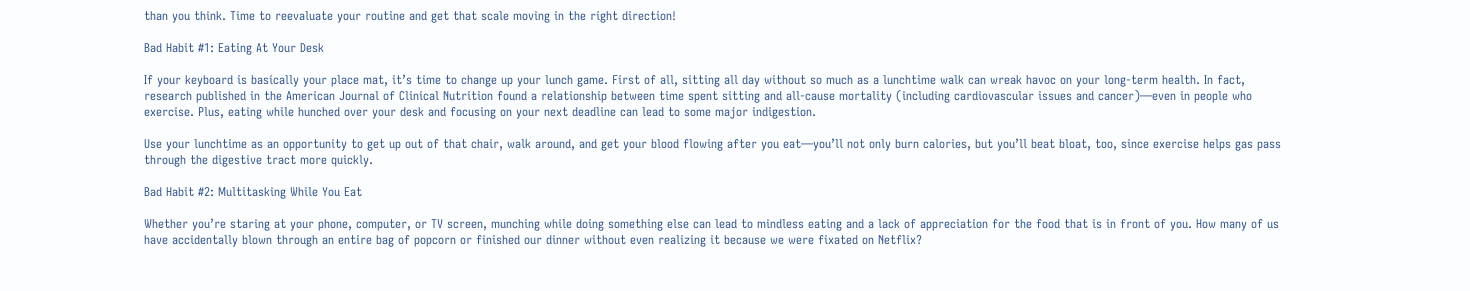than you think. Time to reevaluate your routine and get that scale moving in the right direction!

Bad Habit #1: Eating At Your Desk

If your keyboard is basically your place mat, it’s time to change up your lunch game. First of all, sitting all day without so much as a lunchtime walk can wreak havoc on your long-term health. In fact, research published in the American Journal of Clinical Nutrition found a relationship between time spent sitting and all-cause mortality (including cardiovascular issues and cancer)—even in people who exercise. Plus, eating while hunched over your desk and focusing on your next deadline can lead to some major indigestion.

Use your lunchtime as an opportunity to get up out of that chair, walk around, and get your blood flowing after you eat—you’ll not only burn calories, but you’ll beat bloat, too, since exercise helps gas pass through the digestive tract more quickly.

Bad Habit #2: Multitasking While You Eat

Whether you’re staring at your phone, computer, or TV screen, munching while doing something else can lead to mindless eating and a lack of appreciation for the food that is in front of you. How many of us have accidentally blown through an entire bag of popcorn or finished our dinner without even realizing it because we were fixated on Netflix?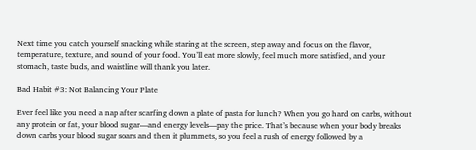Next time you catch yourself snacking while staring at the screen, step away and focus on the flavor, temperature, texture, and sound of your food. You’ll eat more slowly, feel much more satisfied, and your stomach, taste buds, and waistline will thank you later.

Bad Habit #3: Not Balancing Your Plate

Ever feel like you need a nap after scarfing down a plate of pasta for lunch? When you go hard on carbs, without any protein or fat, your blood sugar—and energy levels—pay the price. That’s because when your body breaks down carbs your blood sugar soars and then it plummets, so you feel a rush of energy followed by a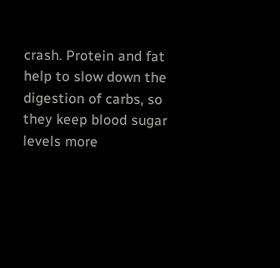crash. Protein and fat help to slow down the digestion of carbs, so they keep blood sugar levels more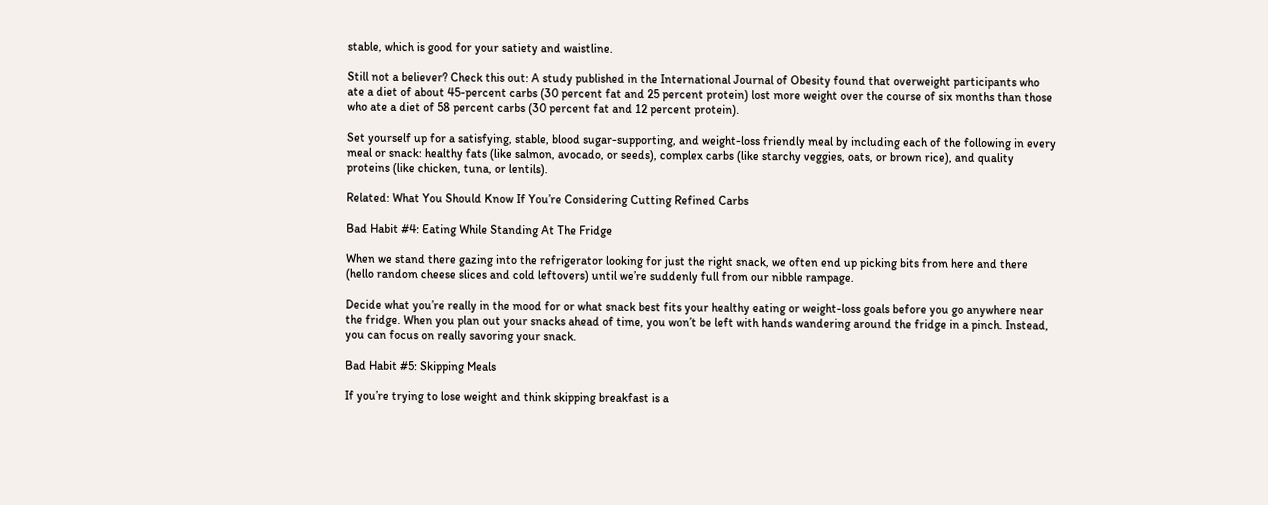stable, which is good for your satiety and waistline.

Still not a believer? Check this out: A study published in the International Journal of Obesity found that overweight participants who ate a diet of about 45-percent carbs (30 percent fat and 25 percent protein) lost more weight over the course of six months than those who ate a diet of 58 percent carbs (30 percent fat and 12 percent protein).

Set yourself up for a satisfying, stable, blood sugar-supporting, and weight-loss friendly meal by including each of the following in every meal or snack: healthy fats (like salmon, avocado, or seeds), complex carbs (like starchy veggies, oats, or brown rice), and quality proteins (like chicken, tuna, or lentils).

Related: What You Should Know If You’re Considering Cutting Refined Carbs

Bad Habit #4: Eating While Standing At The Fridge

When we stand there gazing into the refrigerator looking for just the right snack, we often end up picking bits from here and there (hello random cheese slices and cold leftovers) until we’re suddenly full from our nibble rampage.

Decide what you’re really in the mood for or what snack best fits your healthy eating or weight-loss goals before you go anywhere near the fridge. When you plan out your snacks ahead of time, you won’t be left with hands wandering around the fridge in a pinch. Instead, you can focus on really savoring your snack.

Bad Habit #5: Skipping Meals

If you’re trying to lose weight and think skipping breakfast is a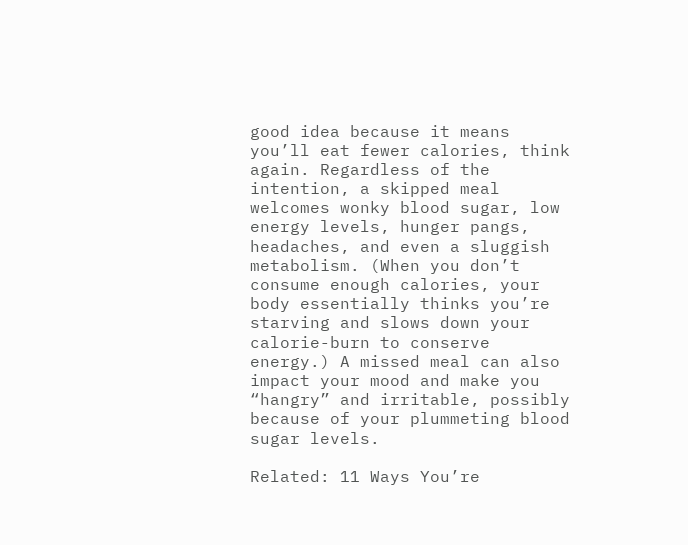good idea because it means you’ll eat fewer calories, think again. Regardless of the intention, a skipped meal welcomes wonky blood sugar, low energy levels, hunger pangs, headaches, and even a sluggish metabolism. (When you don’t consume enough calories, your body essentially thinks you’re starving and slows down your calorie-burn to conserve energy.) A missed meal can also impact your mood and make you “hangry” and irritable, possibly because of your plummeting blood sugar levels.

Related: 11 Ways You’re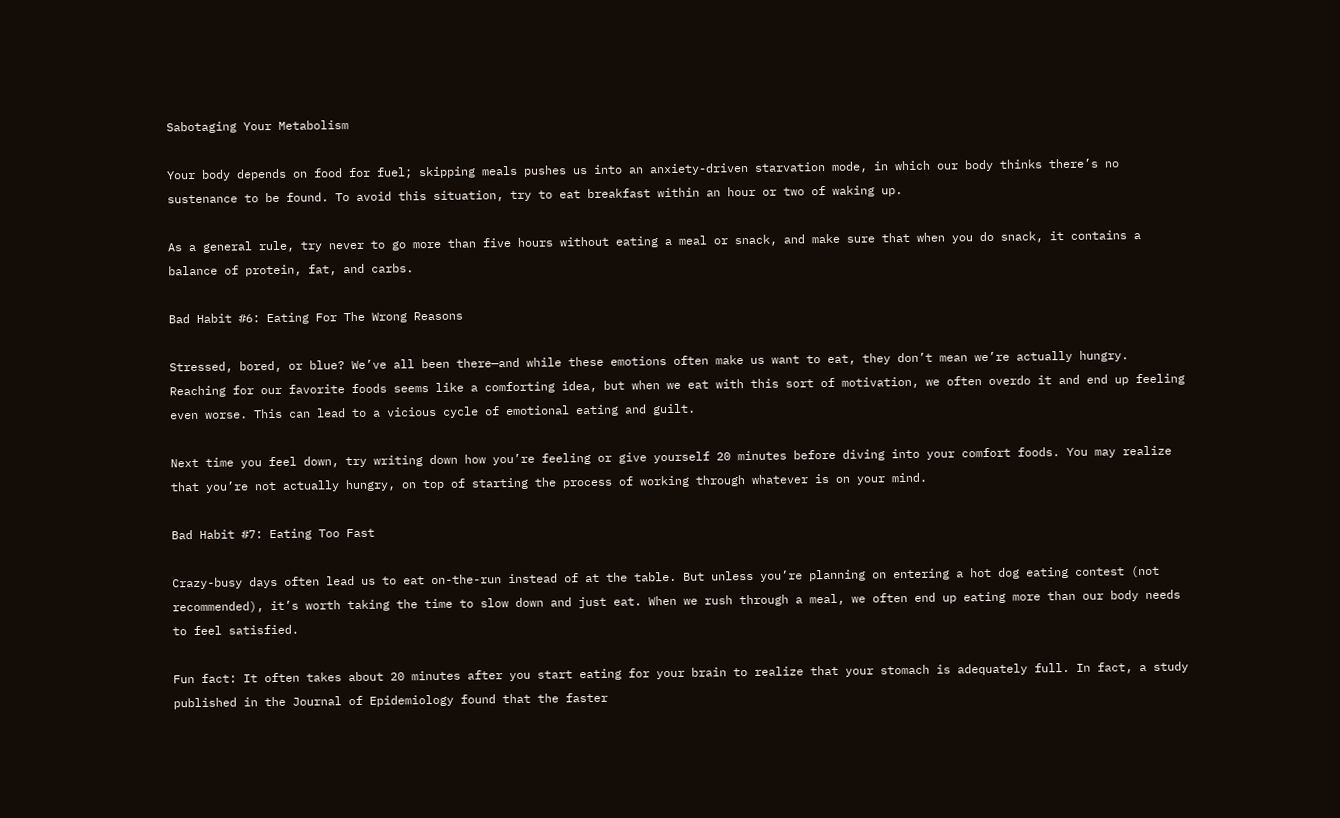Sabotaging Your Metabolism

Your body depends on food for fuel; skipping meals pushes us into an anxiety-driven starvation mode, in which our body thinks there’s no sustenance to be found. To avoid this situation, try to eat breakfast within an hour or two of waking up.

As a general rule, try never to go more than five hours without eating a meal or snack, and make sure that when you do snack, it contains a balance of protein, fat, and carbs.

Bad Habit #6: Eating For The Wrong Reasons

Stressed, bored, or blue? We’ve all been there—and while these emotions often make us want to eat, they don’t mean we’re actually hungry. Reaching for our favorite foods seems like a comforting idea, but when we eat with this sort of motivation, we often overdo it and end up feeling even worse. This can lead to a vicious cycle of emotional eating and guilt.

Next time you feel down, try writing down how you’re feeling or give yourself 20 minutes before diving into your comfort foods. You may realize that you’re not actually hungry, on top of starting the process of working through whatever is on your mind.

Bad Habit #7: Eating Too Fast

Crazy-busy days often lead us to eat on-the-run instead of at the table. But unless you’re planning on entering a hot dog eating contest (not recommended), it’s worth taking the time to slow down and just eat. When we rush through a meal, we often end up eating more than our body needs to feel satisfied.

Fun fact: It often takes about 20 minutes after you start eating for your brain to realize that your stomach is adequately full. In fact, a study published in the Journal of Epidemiology found that the faster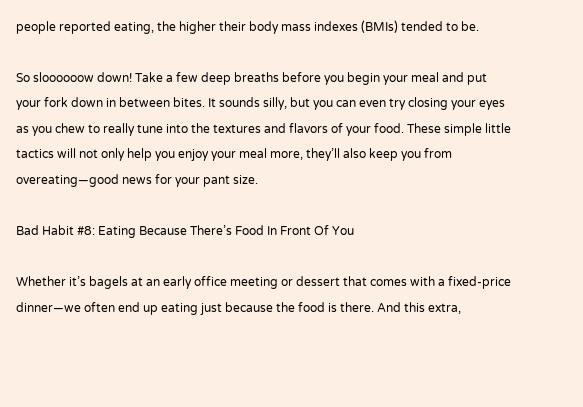people reported eating, the higher their body mass indexes (BMIs) tended to be.

So sloooooow down! Take a few deep breaths before you begin your meal and put your fork down in between bites. It sounds silly, but you can even try closing your eyes as you chew to really tune into the textures and flavors of your food. These simple little tactics will not only help you enjoy your meal more, they’ll also keep you from overeating—good news for your pant size.

Bad Habit #8: Eating Because There’s Food In Front Of You

Whether it’s bagels at an early office meeting or dessert that comes with a fixed-price dinner—we often end up eating just because the food is there. And this extra,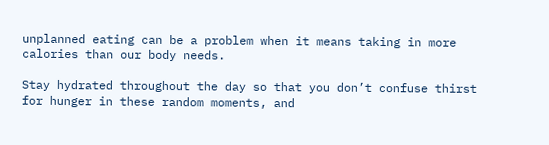unplanned eating can be a problem when it means taking in more calories than our body needs.

Stay hydrated throughout the day so that you don’t confuse thirst for hunger in these random moments, and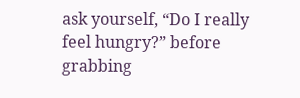ask yourself, “Do I really feel hungry?” before grabbing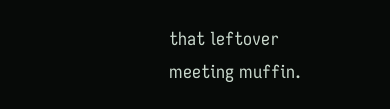that leftover meeting muffin.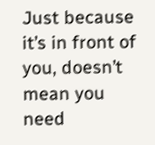Just because it’s in front of you, doesn’t mean you need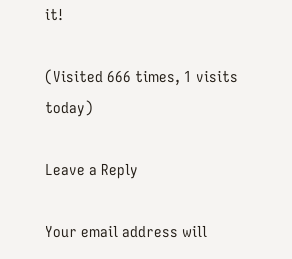it!

(Visited 666 times, 1 visits today)

Leave a Reply

Your email address will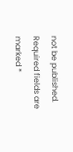not be published. Required fields are marked *